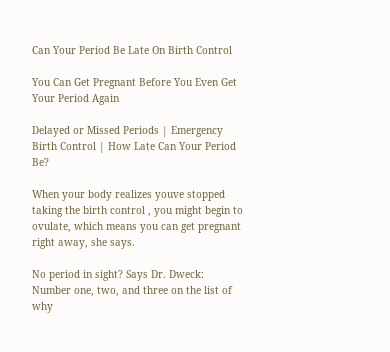Can Your Period Be Late On Birth Control

You Can Get Pregnant Before You Even Get Your Period Again

Delayed or Missed Periods | Emergency Birth Control | How Late Can Your Period Be?

When your body realizes youve stopped taking the birth control , you might begin to ovulate, which means you can get pregnant right away, she says.

No period in sight? Says Dr. Dweck: Number one, two, and three on the list of why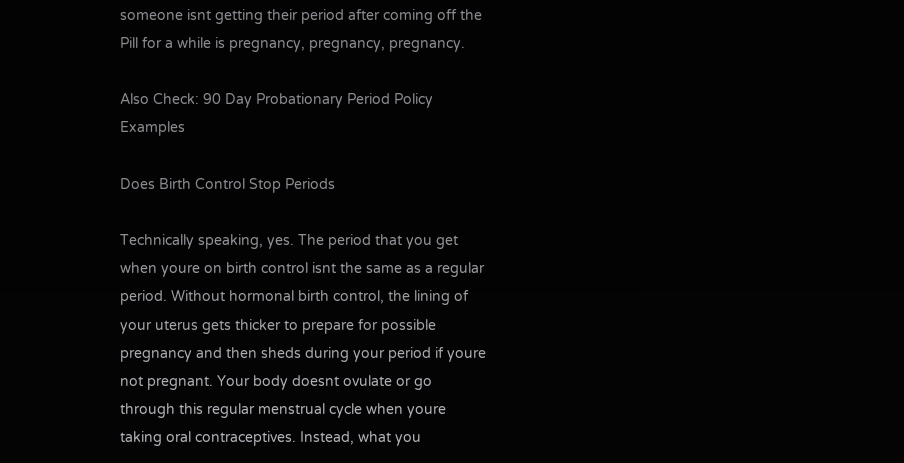someone isnt getting their period after coming off the Pill for a while is pregnancy, pregnancy, pregnancy.

Also Check: 90 Day Probationary Period Policy Examples

Does Birth Control Stop Periods

Technically speaking, yes. The period that you get when youre on birth control isnt the same as a regular period. Without hormonal birth control, the lining of your uterus gets thicker to prepare for possible pregnancy and then sheds during your period if youre not pregnant. Your body doesnt ovulate or go through this regular menstrual cycle when youre taking oral contraceptives. Instead, what you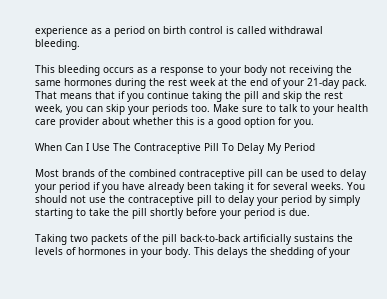experience as a period on birth control is called withdrawal bleeding.

This bleeding occurs as a response to your body not receiving the same hormones during the rest week at the end of your 21-day pack. That means that if you continue taking the pill and skip the rest week, you can skip your periods too. Make sure to talk to your health care provider about whether this is a good option for you.

When Can I Use The Contraceptive Pill To Delay My Period

Most brands of the combined contraceptive pill can be used to delay your period if you have already been taking it for several weeks. You should not use the contraceptive pill to delay your period by simply starting to take the pill shortly before your period is due.

Taking two packets of the pill back-to-back artificially sustains the levels of hormones in your body. This delays the shedding of your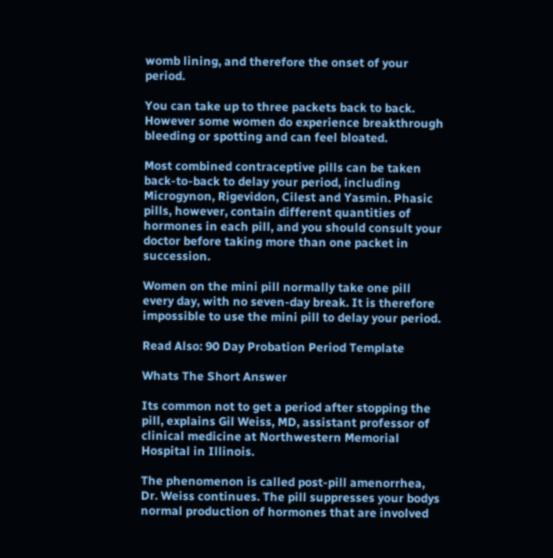womb lining, and therefore the onset of your period.

You can take up to three packets back to back. However some women do experience breakthrough bleeding or spotting and can feel bloated.

Most combined contraceptive pills can be taken back-to-back to delay your period, including Microgynon, Rigevidon, Cilest and Yasmin. Phasic pills, however, contain different quantities of hormones in each pill, and you should consult your doctor before taking more than one packet in succession.

Women on the mini pill normally take one pill every day, with no seven-day break. It is therefore impossible to use the mini pill to delay your period.

Read Also: 90 Day Probation Period Template

Whats The Short Answer

Its common not to get a period after stopping the pill, explains Gil Weiss, MD, assistant professor of clinical medicine at Northwestern Memorial Hospital in Illinois.

The phenomenon is called post-pill amenorrhea, Dr. Weiss continues. The pill suppresses your bodys normal production of hormones that are involved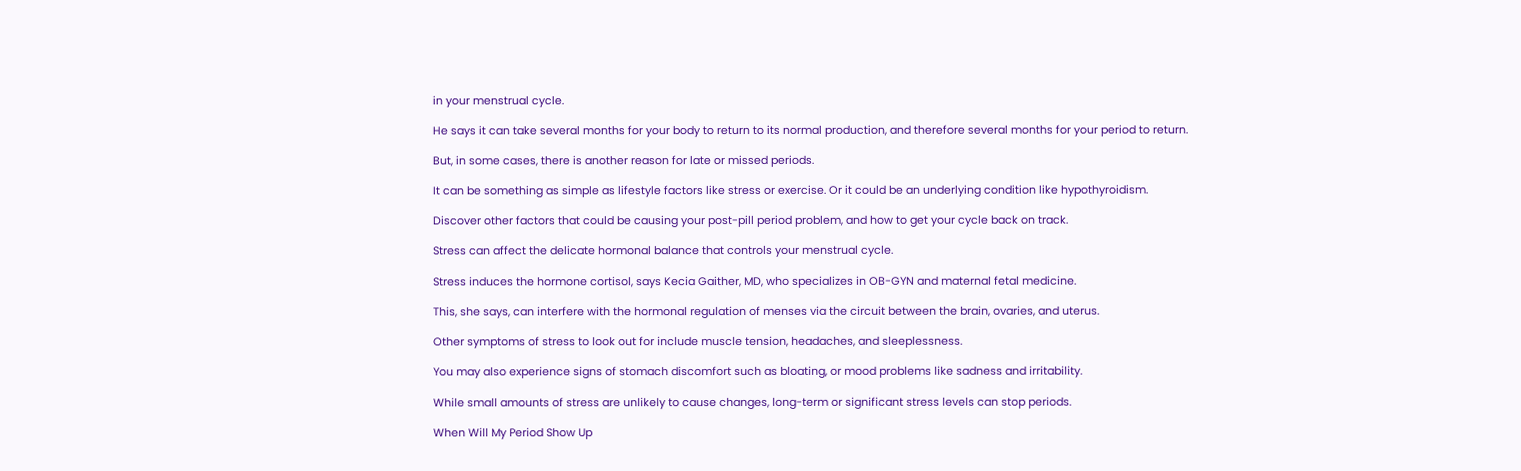in your menstrual cycle.

He says it can take several months for your body to return to its normal production, and therefore several months for your period to return.

But, in some cases, there is another reason for late or missed periods.

It can be something as simple as lifestyle factors like stress or exercise. Or it could be an underlying condition like hypothyroidism.

Discover other factors that could be causing your post-pill period problem, and how to get your cycle back on track.

Stress can affect the delicate hormonal balance that controls your menstrual cycle.

Stress induces the hormone cortisol, says Kecia Gaither, MD, who specializes in OB-GYN and maternal fetal medicine.

This, she says, can interfere with the hormonal regulation of menses via the circuit between the brain, ovaries, and uterus.

Other symptoms of stress to look out for include muscle tension, headaches, and sleeplessness.

You may also experience signs of stomach discomfort such as bloating, or mood problems like sadness and irritability.

While small amounts of stress are unlikely to cause changes, long-term or significant stress levels can stop periods.

When Will My Period Show Up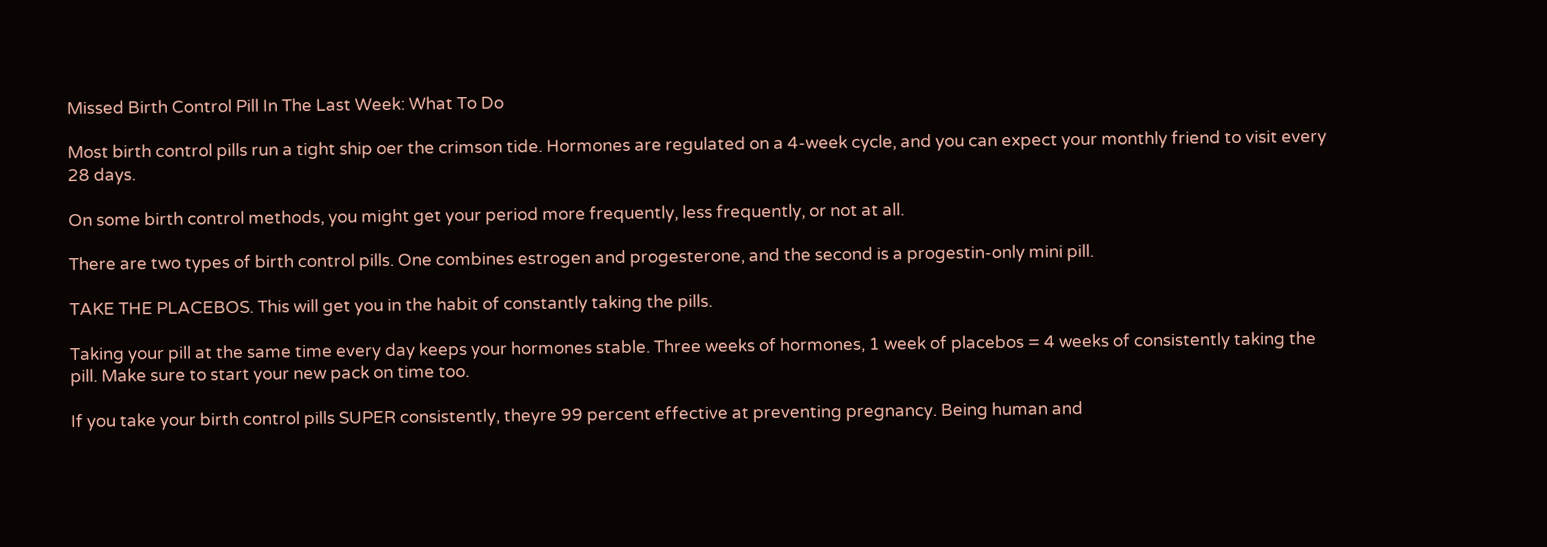Missed Birth Control Pill In The Last Week: What To Do

Most birth control pills run a tight ship oer the crimson tide. Hormones are regulated on a 4-week cycle, and you can expect your monthly friend to visit every 28 days.

On some birth control methods, you might get your period more frequently, less frequently, or not at all.

There are two types of birth control pills. One combines estrogen and progesterone, and the second is a progestin-only mini pill.

TAKE THE PLACEBOS. This will get you in the habit of constantly taking the pills.

Taking your pill at the same time every day keeps your hormones stable. Three weeks of hormones, 1 week of placebos = 4 weeks of consistently taking the pill. Make sure to start your new pack on time too.

If you take your birth control pills SUPER consistently, theyre 99 percent effective at preventing pregnancy. Being human and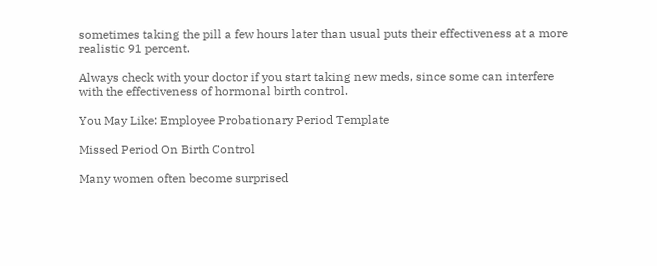sometimes taking the pill a few hours later than usual puts their effectiveness at a more realistic 91 percent.

Always check with your doctor if you start taking new meds, since some can interfere with the effectiveness of hormonal birth control.

You May Like: Employee Probationary Period Template

Missed Period On Birth Control

Many women often become surprised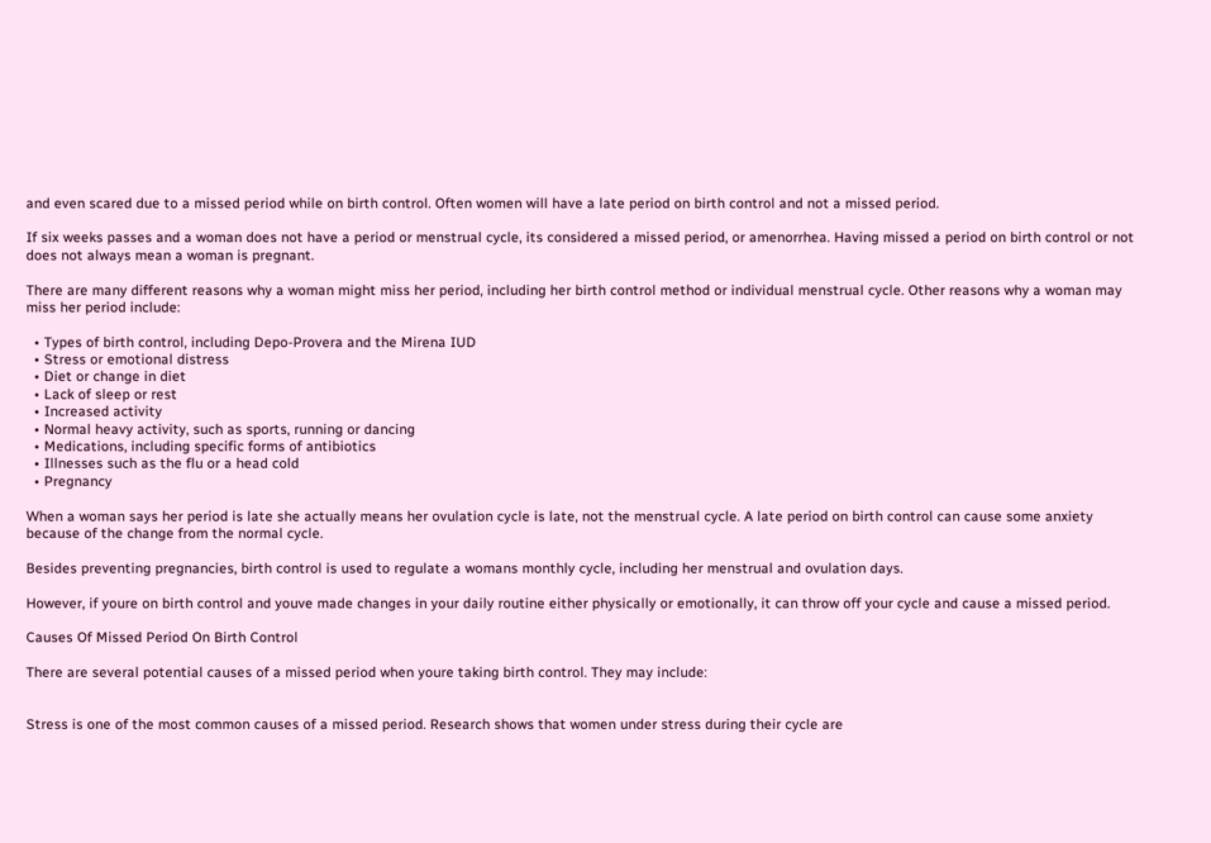and even scared due to a missed period while on birth control. Often women will have a late period on birth control and not a missed period.

If six weeks passes and a woman does not have a period or menstrual cycle, its considered a missed period, or amenorrhea. Having missed a period on birth control or not does not always mean a woman is pregnant.

There are many different reasons why a woman might miss her period, including her birth control method or individual menstrual cycle. Other reasons why a woman may miss her period include:

  • Types of birth control, including Depo-Provera and the Mirena IUD
  • Stress or emotional distress
  • Diet or change in diet
  • Lack of sleep or rest
  • Increased activity
  • Normal heavy activity, such as sports, running or dancing
  • Medications, including specific forms of antibiotics
  • Illnesses such as the flu or a head cold
  • Pregnancy

When a woman says her period is late she actually means her ovulation cycle is late, not the menstrual cycle. A late period on birth control can cause some anxiety because of the change from the normal cycle.

Besides preventing pregnancies, birth control is used to regulate a womans monthly cycle, including her menstrual and ovulation days.

However, if youre on birth control and youve made changes in your daily routine either physically or emotionally, it can throw off your cycle and cause a missed period.

Causes Of Missed Period On Birth Control

There are several potential causes of a missed period when youre taking birth control. They may include:


Stress is one of the most common causes of a missed period. Research shows that women under stress during their cycle are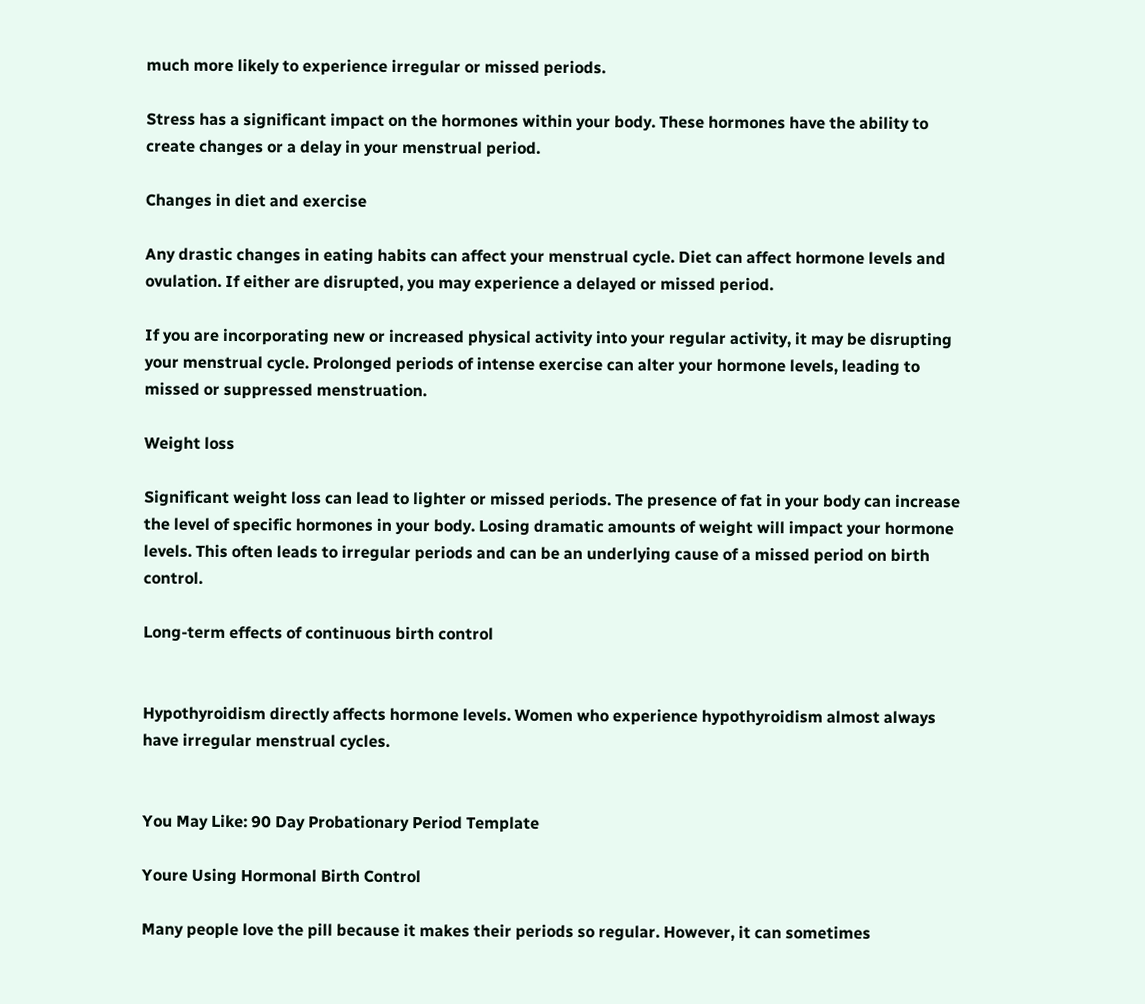much more likely to experience irregular or missed periods.

Stress has a significant impact on the hormones within your body. These hormones have the ability to create changes or a delay in your menstrual period.

Changes in diet and exercise

Any drastic changes in eating habits can affect your menstrual cycle. Diet can affect hormone levels and ovulation. If either are disrupted, you may experience a delayed or missed period.

If you are incorporating new or increased physical activity into your regular activity, it may be disrupting your menstrual cycle. Prolonged periods of intense exercise can alter your hormone levels, leading to missed or suppressed menstruation.

Weight loss

Significant weight loss can lead to lighter or missed periods. The presence of fat in your body can increase the level of specific hormones in your body. Losing dramatic amounts of weight will impact your hormone levels. This often leads to irregular periods and can be an underlying cause of a missed period on birth control.

Long-term effects of continuous birth control


Hypothyroidism directly affects hormone levels. Women who experience hypothyroidism almost always have irregular menstrual cycles.


You May Like: 90 Day Probationary Period Template

Youre Using Hormonal Birth Control

Many people love the pill because it makes their periods so regular. However, it can sometimes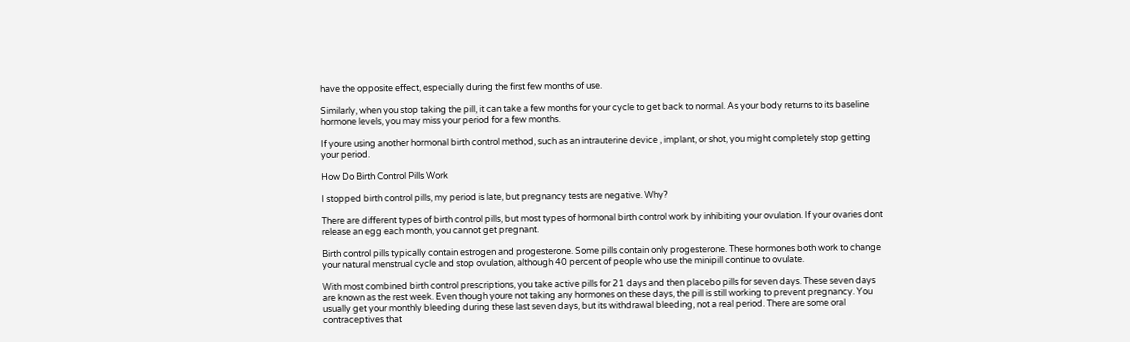have the opposite effect, especially during the first few months of use.

Similarly, when you stop taking the pill, it can take a few months for your cycle to get back to normal. As your body returns to its baseline hormone levels, you may miss your period for a few months.

If youre using another hormonal birth control method, such as an intrauterine device , implant, or shot, you might completely stop getting your period.

How Do Birth Control Pills Work

I stopped birth control pills, my period is late, but pregnancy tests are negative. Why?

There are different types of birth control pills, but most types of hormonal birth control work by inhibiting your ovulation. If your ovaries dont release an egg each month, you cannot get pregnant.

Birth control pills typically contain estrogen and progesterone. Some pills contain only progesterone. These hormones both work to change your natural menstrual cycle and stop ovulation, although 40 percent of people who use the minipill continue to ovulate.

With most combined birth control prescriptions, you take active pills for 21 days and then placebo pills for seven days. These seven days are known as the rest week. Even though youre not taking any hormones on these days, the pill is still working to prevent pregnancy. You usually get your monthly bleeding during these last seven days, but its withdrawal bleeding, not a real period. There are some oral contraceptives that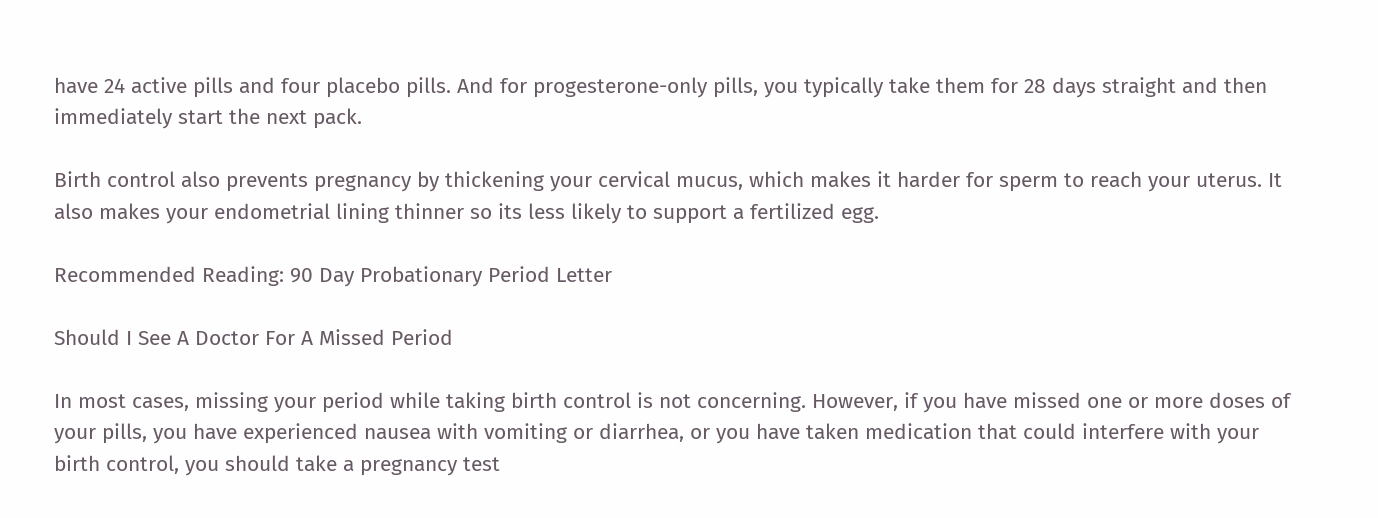have 24 active pills and four placebo pills. And for progesterone-only pills, you typically take them for 28 days straight and then immediately start the next pack.

Birth control also prevents pregnancy by thickening your cervical mucus, which makes it harder for sperm to reach your uterus. It also makes your endometrial lining thinner so its less likely to support a fertilized egg.

Recommended Reading: 90 Day Probationary Period Letter

Should I See A Doctor For A Missed Period

In most cases, missing your period while taking birth control is not concerning. However, if you have missed one or more doses of your pills, you have experienced nausea with vomiting or diarrhea, or you have taken medication that could interfere with your birth control, you should take a pregnancy test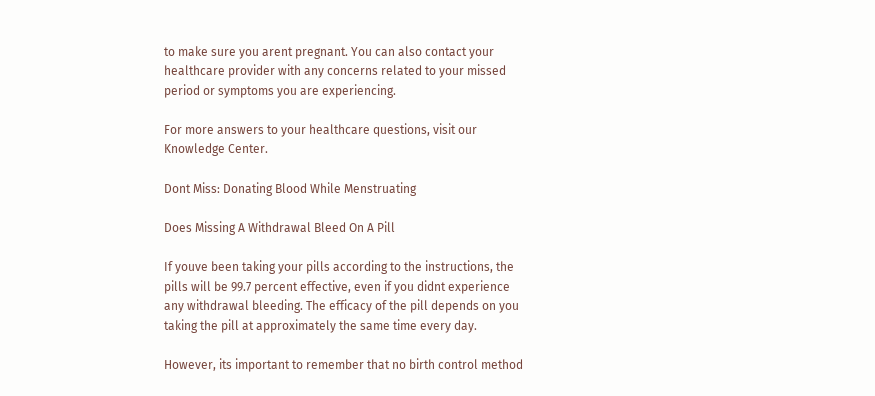to make sure you arent pregnant. You can also contact your healthcare provider with any concerns related to your missed period or symptoms you are experiencing.

For more answers to your healthcare questions, visit our Knowledge Center.

Dont Miss: Donating Blood While Menstruating

Does Missing A Withdrawal Bleed On A Pill

If youve been taking your pills according to the instructions, the pills will be 99.7 percent effective, even if you didnt experience any withdrawal bleeding. The efficacy of the pill depends on you taking the pill at approximately the same time every day.

However, its important to remember that no birth control method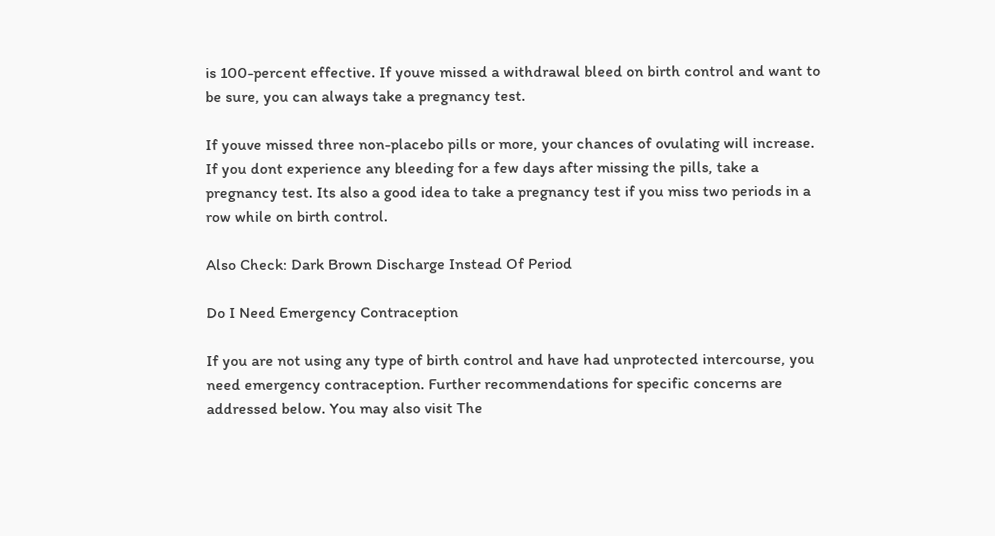is 100-percent effective. If youve missed a withdrawal bleed on birth control and want to be sure, you can always take a pregnancy test.

If youve missed three non-placebo pills or more, your chances of ovulating will increase. If you dont experience any bleeding for a few days after missing the pills, take a pregnancy test. Its also a good idea to take a pregnancy test if you miss two periods in a row while on birth control.

Also Check: Dark Brown Discharge Instead Of Period

Do I Need Emergency Contraception

If you are not using any type of birth control and have had unprotected intercourse, you need emergency contraception. Further recommendations for specific concerns are addressed below. You may also visit The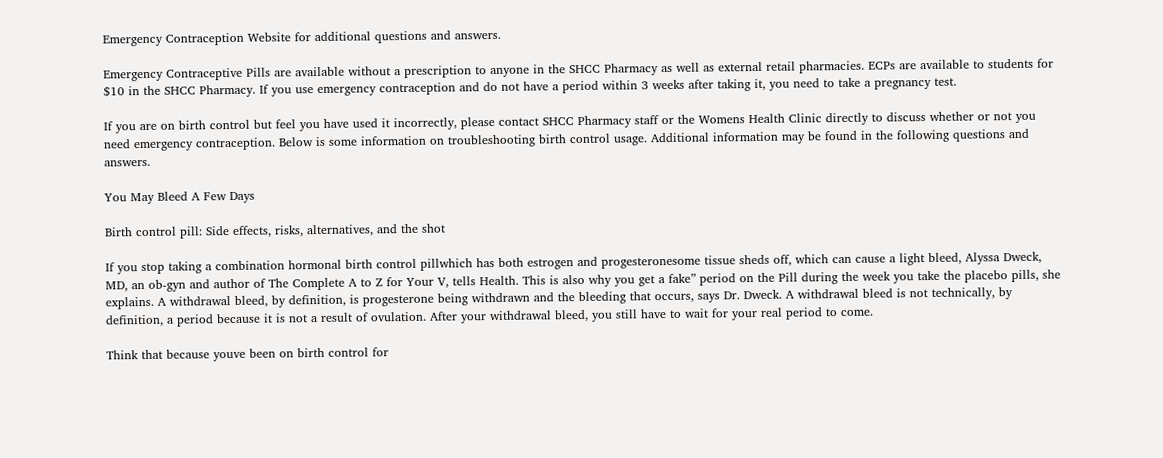Emergency Contraception Website for additional questions and answers.

Emergency Contraceptive Pills are available without a prescription to anyone in the SHCC Pharmacy as well as external retail pharmacies. ECPs are available to students for $10 in the SHCC Pharmacy. If you use emergency contraception and do not have a period within 3 weeks after taking it, you need to take a pregnancy test.

If you are on birth control but feel you have used it incorrectly, please contact SHCC Pharmacy staff or the Womens Health Clinic directly to discuss whether or not you need emergency contraception. Below is some information on troubleshooting birth control usage. Additional information may be found in the following questions and answers.

You May Bleed A Few Days

Birth control pill: Side effects, risks, alternatives, and the shot

If you stop taking a combination hormonal birth control pillwhich has both estrogen and progesteronesome tissue sheds off, which can cause a light bleed, Alyssa Dweck, MD, an ob-gyn and author of The Complete A to Z for Your V, tells Health. This is also why you get a fake” period on the Pill during the week you take the placebo pills, she explains. A withdrawal bleed, by definition, is progesterone being withdrawn and the bleeding that occurs, says Dr. Dweck. A withdrawal bleed is not technically, by definition, a period because it is not a result of ovulation. After your withdrawal bleed, you still have to wait for your real period to come.

Think that because youve been on birth control for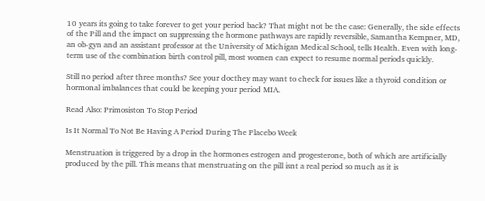10 years its going to take forever to get your period back? That might not be the case: Generally, the side effects of the Pill and the impact on suppressing the hormone pathways are rapidly reversible, Samantha Kempner, MD, an ob-gyn and an assistant professor at the University of Michigan Medical School, tells Health. Even with long-term use of the combination birth control pill, most women can expect to resume normal periods quickly.

Still no period after three months? See your docthey may want to check for issues like a thyroid condition or hormonal imbalances that could be keeping your period MIA.

Read Also: Primosiston To Stop Period

Is It Normal To Not Be Having A Period During The Placebo Week

Menstruation is triggered by a drop in the hormones estrogen and progesterone, both of which are artificially produced by the pill. This means that menstruating on the pill isnt a real period so much as it is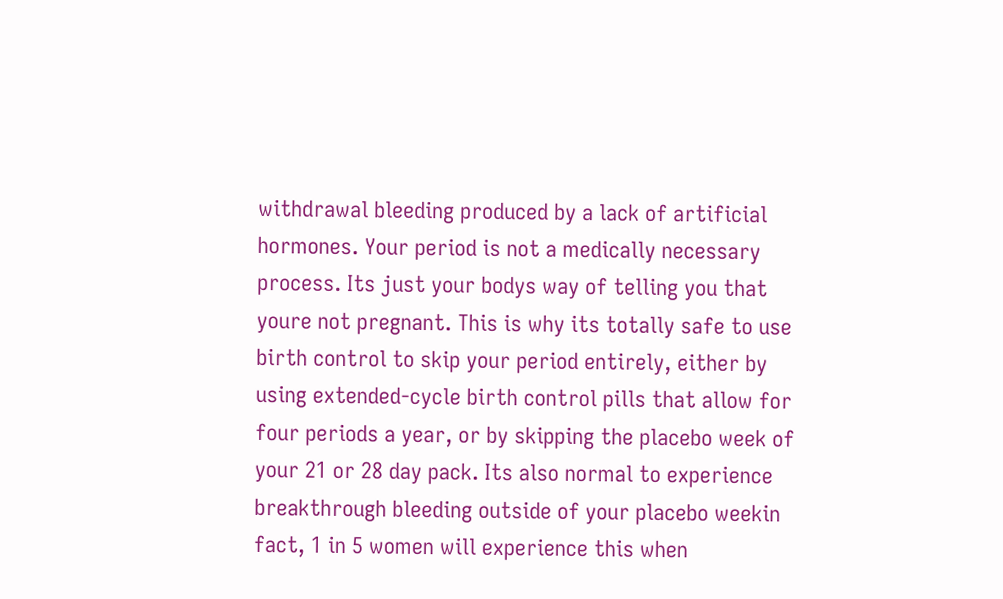withdrawal bleeding produced by a lack of artificial hormones. Your period is not a medically necessary process. Its just your bodys way of telling you that youre not pregnant. This is why its totally safe to use birth control to skip your period entirely, either by using extended-cycle birth control pills that allow for four periods a year, or by skipping the placebo week of your 21 or 28 day pack. Its also normal to experience breakthrough bleeding outside of your placebo weekin fact, 1 in 5 women will experience this when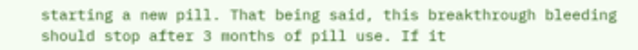starting a new pill. That being said, this breakthrough bleeding should stop after 3 months of pill use. If it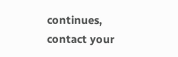continues, contact your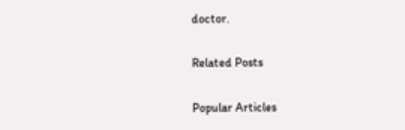doctor.

Related Posts

Popular Articles